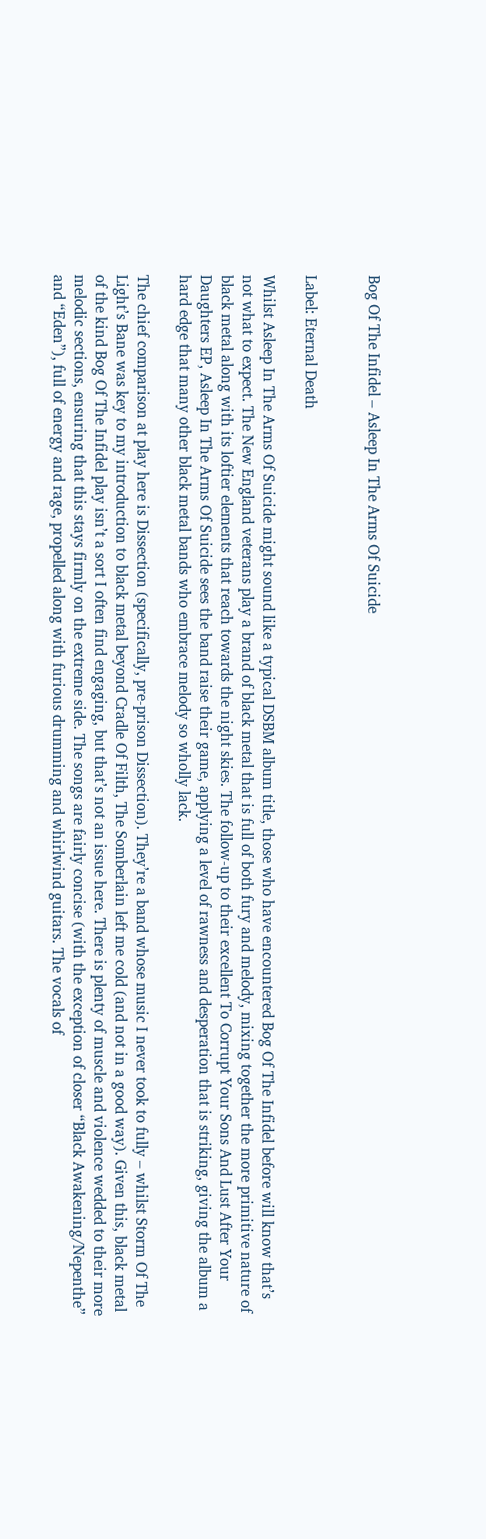Bog Of The Infidel – Asleep In The Arms Of Suicide


Label: Eternal Death

Whilst Asleep In The Arms Of Suicide might sound like a typical DSBM album title, those who have encountered Bog Of The Infidel before will know that’s not what to expect. The New England veterans play a brand of black metal that is full of both fury and melody, mixing together the more primitive nature of black metal along with its loftier elements that reach towards the night skies. The follow-up to their excellent To Corrupt Your Sons And Lust After Your Daughters EP, Asleep In The Arms Of Suicide sees the band raise their game, applying a level of rawness and desperation that is striking, giving the album a hard edge that many other black metal bands who embrace melody so wholly lack.

The chief comparison at play here is Dissection (specifically, pre-prison Dissection). They’re a band whose music I never took to fully – whilst Storm Of The Light’s Bane was key to my introduction to black metal beyond Cradle Of Filth, The Somberlain left me cold (and not in a good way). Given this, black metal of the kind Bog Of The Infidel play isn’t a sort I often find engaging, but that’s not an issue here. There is plenty of muscle and violence wedded to their more melodic sections, ensuring that this stays firmly on the extreme side. The songs are fairly concise (with the exception of closer “Black Awakening/Nepenthe” and “Eden”), full of energy and rage, propelled along with furious drumming and whirlwind guitars. The vocals of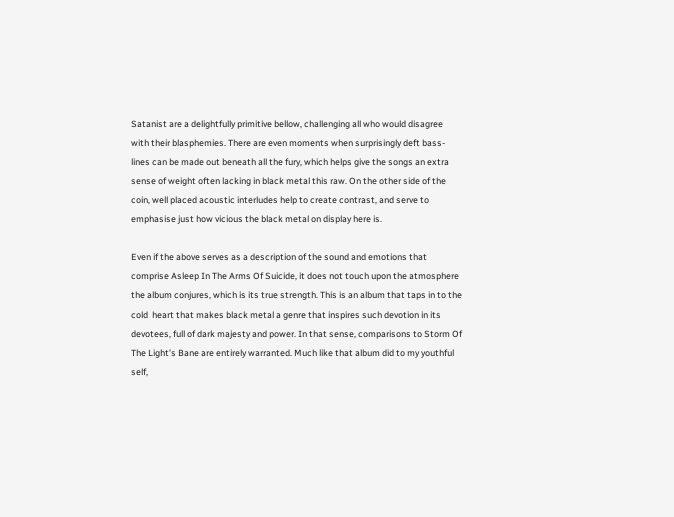Satanist are a delightfully primitive bellow, challenging all who would disagree with their blasphemies. There are even moments when surprisingly deft bass-lines can be made out beneath all the fury, which helps give the songs an extra sense of weight often lacking in black metal this raw. On the other side of the coin, well placed acoustic interludes help to create contrast, and serve to emphasise just how vicious the black metal on display here is.

Even if the above serves as a description of the sound and emotions that comprise Asleep In The Arms Of Suicide, it does not touch upon the atmosphere the album conjures, which is its true strength. This is an album that taps in to the cold  heart that makes black metal a genre that inspires such devotion in its devotees, full of dark majesty and power. In that sense, comparisons to Storm Of The Light’s Bane are entirely warranted. Much like that album did to my youthful self,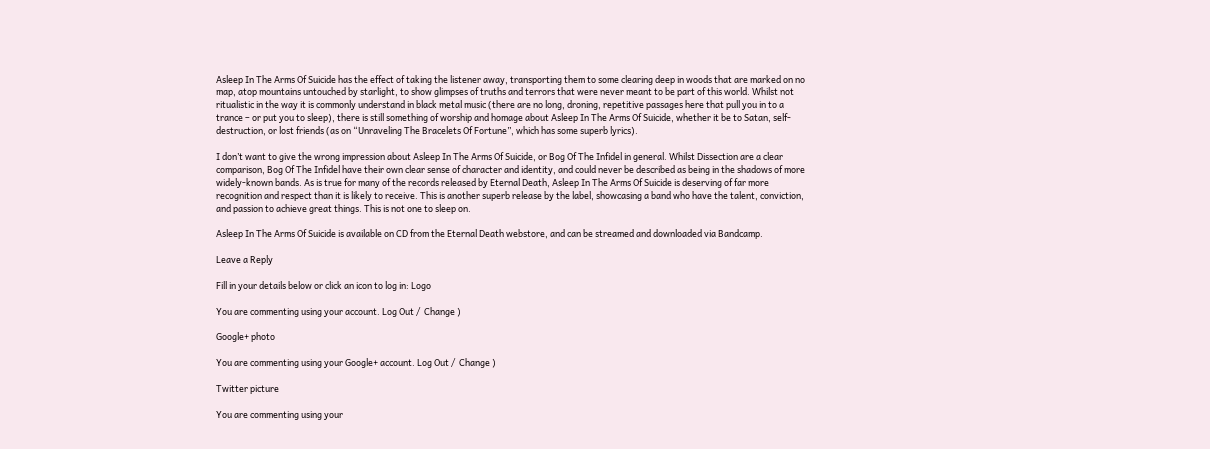Asleep In The Arms Of Suicide has the effect of taking the listener away, transporting them to some clearing deep in woods that are marked on no map, atop mountains untouched by starlight, to show glimpses of truths and terrors that were never meant to be part of this world. Whilst not ritualistic in the way it is commonly understand in black metal music (there are no long, droning, repetitive passages here that pull you in to a trance – or put you to sleep), there is still something of worship and homage about Asleep In The Arms Of Suicide, whether it be to Satan, self-destruction, or lost friends (as on “Unraveling The Bracelets Of Fortune”, which has some superb lyrics).

I don’t want to give the wrong impression about Asleep In The Arms Of Suicide, or Bog Of The Infidel in general. Whilst Dissection are a clear comparison, Bog Of The Infidel have their own clear sense of character and identity, and could never be described as being in the shadows of more widely-known bands. As is true for many of the records released by Eternal Death, Asleep In The Arms Of Suicide is deserving of far more recognition and respect than it is likely to receive. This is another superb release by the label, showcasing a band who have the talent, conviction, and passion to achieve great things. This is not one to sleep on.

Asleep In The Arms Of Suicide is available on CD from the Eternal Death webstore, and can be streamed and downloaded via Bandcamp.

Leave a Reply

Fill in your details below or click an icon to log in: Logo

You are commenting using your account. Log Out /  Change )

Google+ photo

You are commenting using your Google+ account. Log Out /  Change )

Twitter picture

You are commenting using your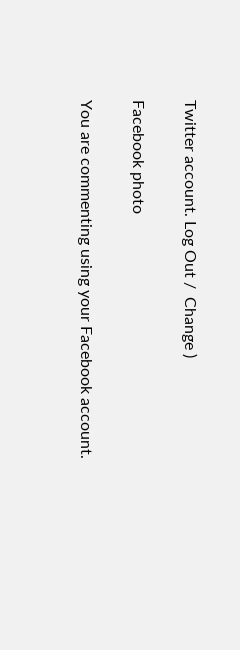Twitter account. Log Out /  Change )

Facebook photo

You are commenting using your Facebook account.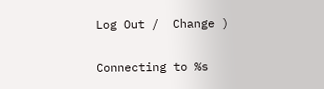Log Out /  Change )

Connecting to %s